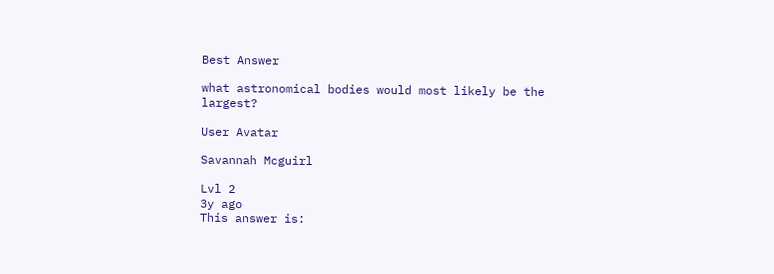Best Answer

what astronomical bodies would most likely be the largest?

User Avatar

Savannah Mcguirl

Lvl 2
3y ago
This answer is: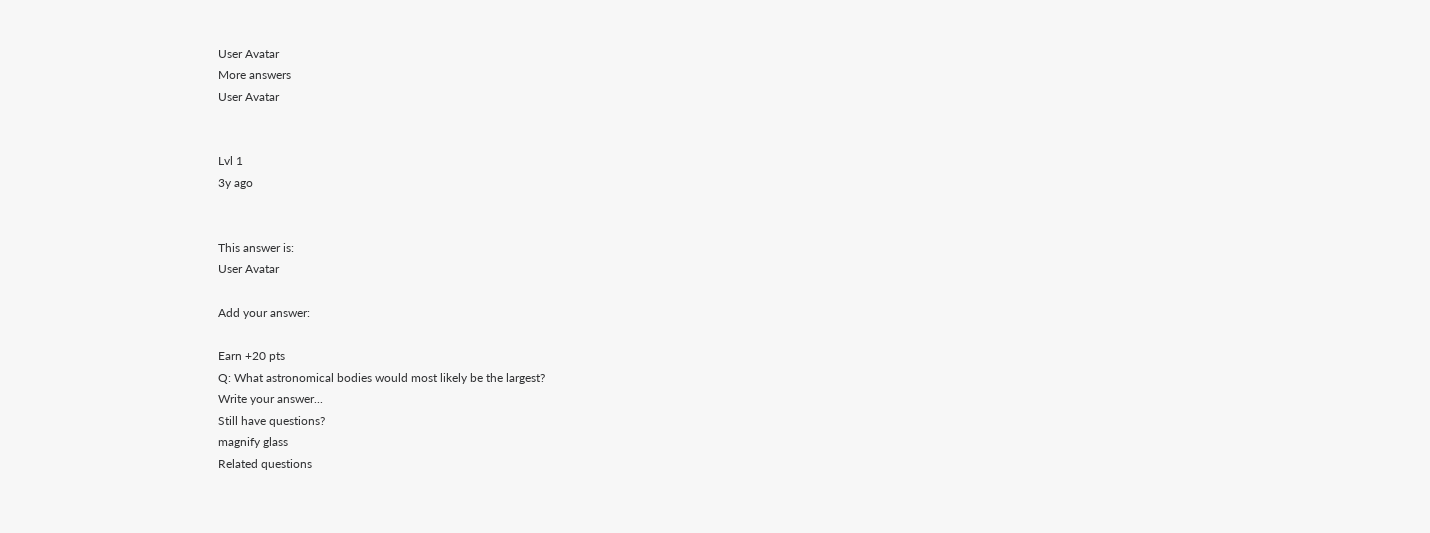User Avatar
More answers
User Avatar


Lvl 1
3y ago


This answer is:
User Avatar

Add your answer:

Earn +20 pts
Q: What astronomical bodies would most likely be the largest?
Write your answer...
Still have questions?
magnify glass
Related questions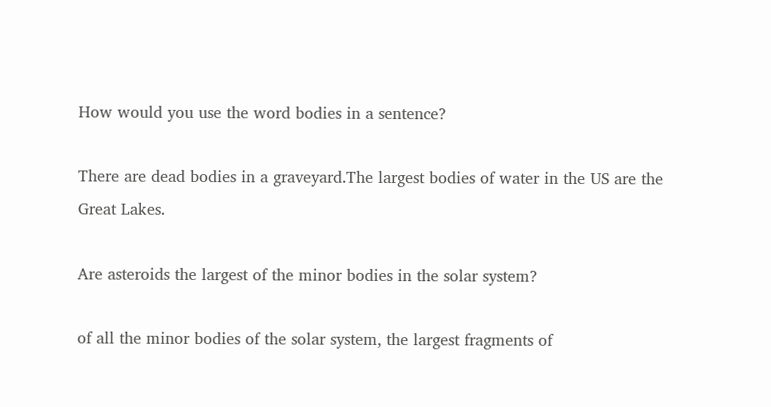How would you use the word bodies in a sentence?

There are dead bodies in a graveyard.The largest bodies of water in the US are the Great Lakes.

Are asteroids the largest of the minor bodies in the solar system?

of all the minor bodies of the solar system, the largest fragments of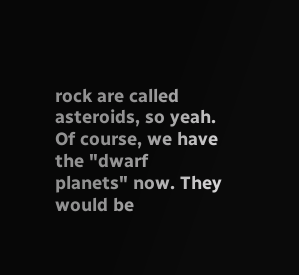rock are called asteroids, so yeah. Of course, we have the "dwarf planets" now. They would be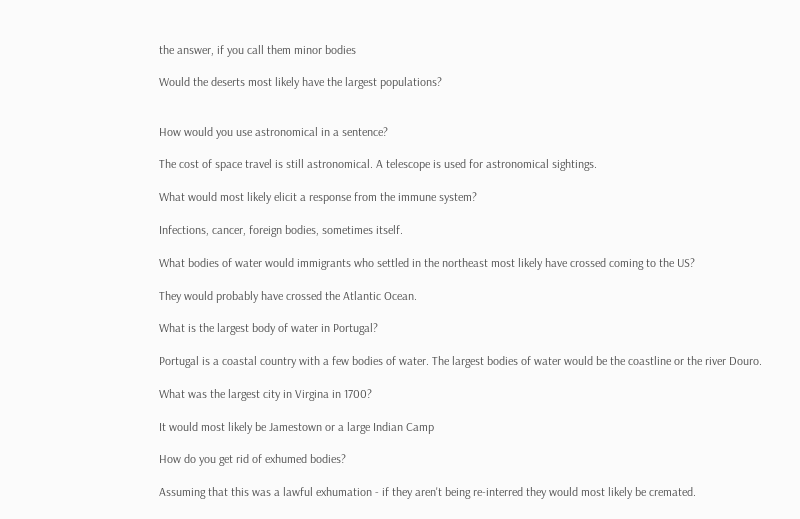the answer, if you call them minor bodies

Would the deserts most likely have the largest populations?


How would you use astronomical in a sentence?

The cost of space travel is still astronomical. A telescope is used for astronomical sightings.

What would most likely elicit a response from the immune system?

Infections, cancer, foreign bodies, sometimes itself.

What bodies of water would immigrants who settled in the northeast most likely have crossed coming to the US?

They would probably have crossed the Atlantic Ocean.

What is the largest body of water in Portugal?

Portugal is a coastal country with a few bodies of water. The largest bodies of water would be the coastline or the river Douro.

What was the largest city in Virgina in 1700?

It would most likely be Jamestown or a large Indian Camp

How do you get rid of exhumed bodies?

Assuming that this was a lawful exhumation - if they aren't being re-interred they would most likely be cremated.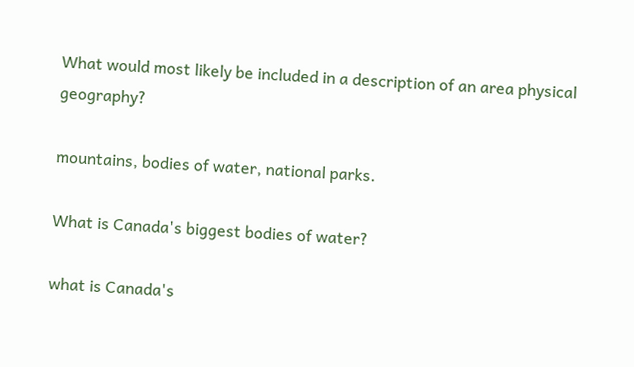What would most likely be included in a description of an area physical geography?

mountains, bodies of water, national parks.

What is Canada's biggest bodies of water?

what is Canada's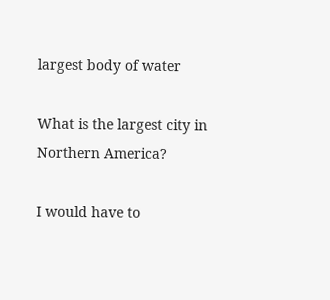largest body of water

What is the largest city in Northern America?

I would have to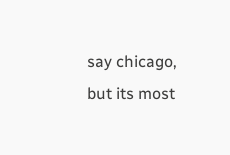say chicago, but its most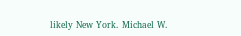likely New York. Michael W.